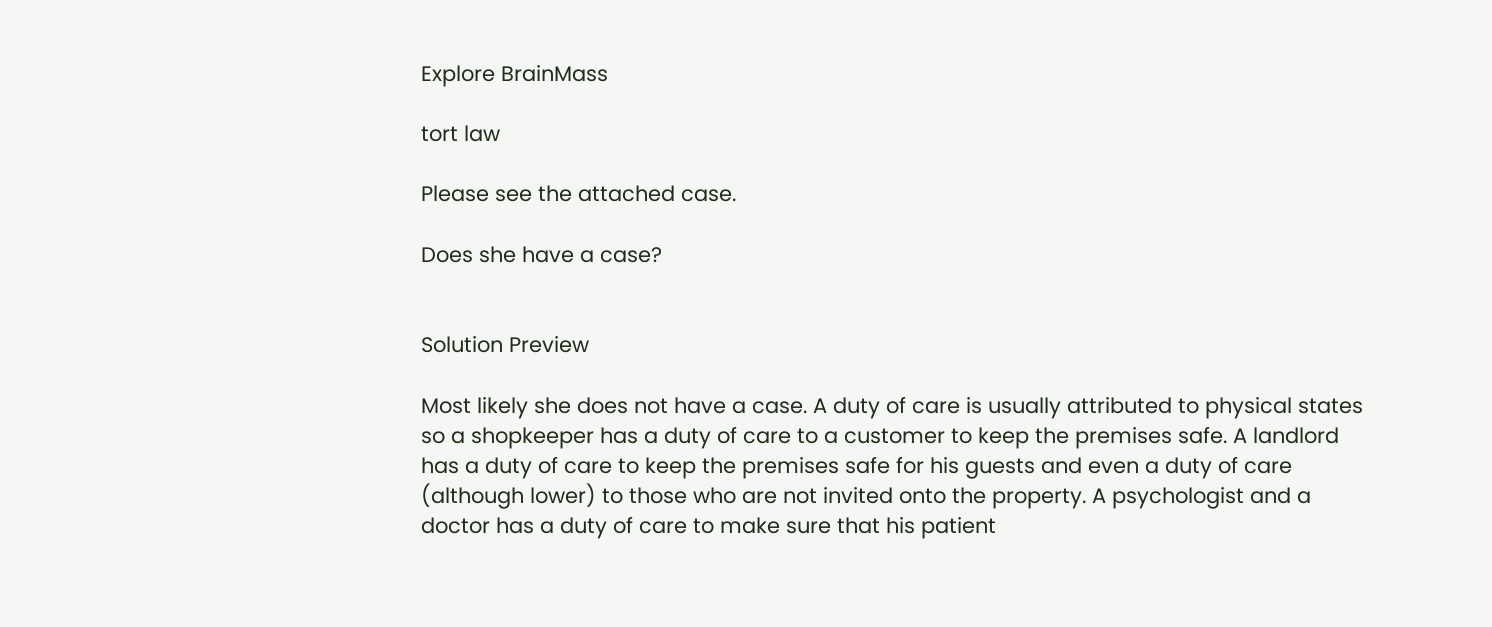Explore BrainMass

tort law

Please see the attached case.

Does she have a case?


Solution Preview

Most likely she does not have a case. A duty of care is usually attributed to physical states so a shopkeeper has a duty of care to a customer to keep the premises safe. A landlord has a duty of care to keep the premises safe for his guests and even a duty of care (although lower) to those who are not invited onto the property. A psychologist and a doctor has a duty of care to make sure that his patient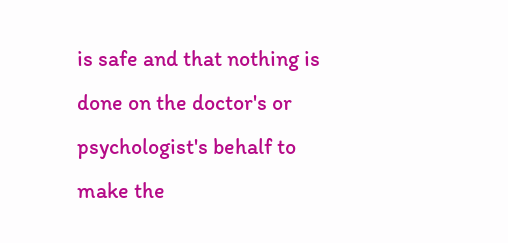is safe and that nothing is done on the doctor's or psychologist's behalf to make the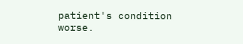patient's condition worse.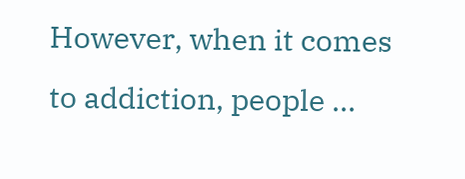However, when it comes to addiction, people ...